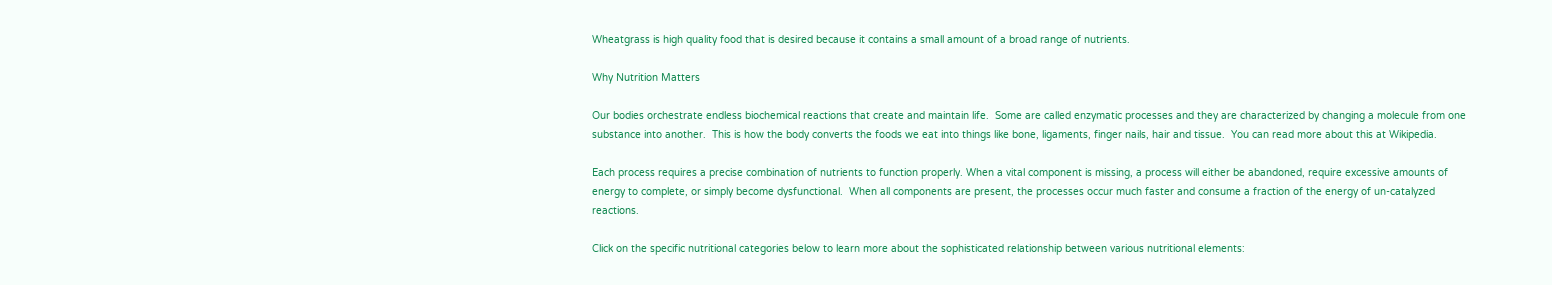Wheatgrass is high quality food that is desired because it contains a small amount of a broad range of nutrients.

Why Nutrition Matters

Our bodies orchestrate endless biochemical reactions that create and maintain life.  Some are called enzymatic processes and they are characterized by changing a molecule from one substance into another.  This is how the body converts the foods we eat into things like bone, ligaments, finger nails, hair and tissue.  You can read more about this at Wikipedia.

Each process requires a precise combination of nutrients to function properly. When a vital component is missing, a process will either be abandoned, require excessive amounts of energy to complete, or simply become dysfunctional.  When all components are present, the processes occur much faster and consume a fraction of the energy of un-catalyzed reactions.

Click on the specific nutritional categories below to learn more about the sophisticated relationship between various nutritional elements: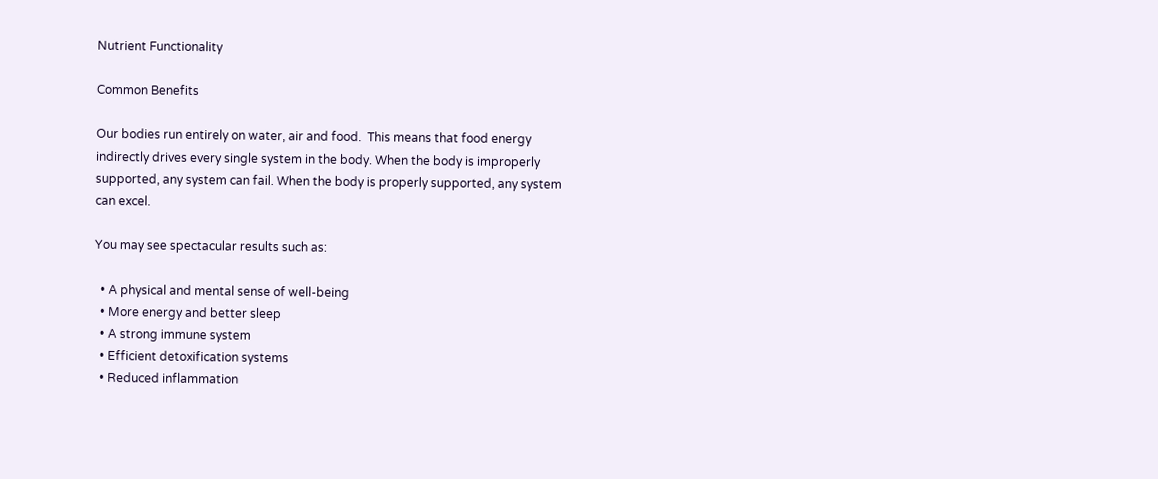Nutrient Functionality

Common Benefits

Our bodies run entirely on water, air and food.  This means that food energy indirectly drives every single system in the body. When the body is improperly supported, any system can fail. When the body is properly supported, any system can excel.

You may see spectacular results such as:

  • A physical and mental sense of well-being
  • More energy and better sleep
  • A strong immune system
  • Efficient detoxification systems
  • Reduced inflammation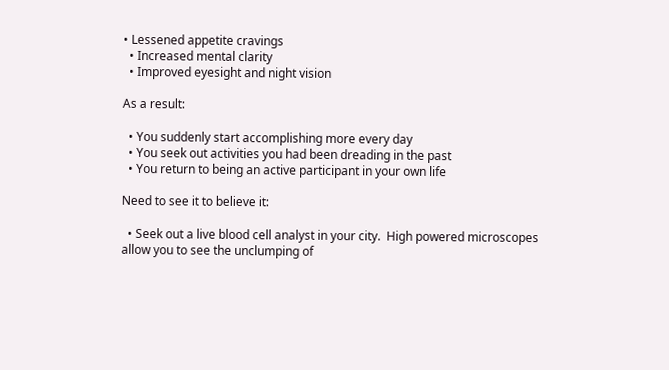• Lessened appetite cravings
  • Increased mental clarity
  • Improved eyesight and night vision

As a result:

  • You suddenly start accomplishing more every day
  • You seek out activities you had been dreading in the past
  • You return to being an active participant in your own life

Need to see it to believe it:

  • Seek out a live blood cell analyst in your city.  High powered microscopes allow you to see the unclumping of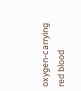oxygen-carrying red blood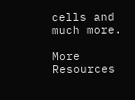cells and much more.

More Resources